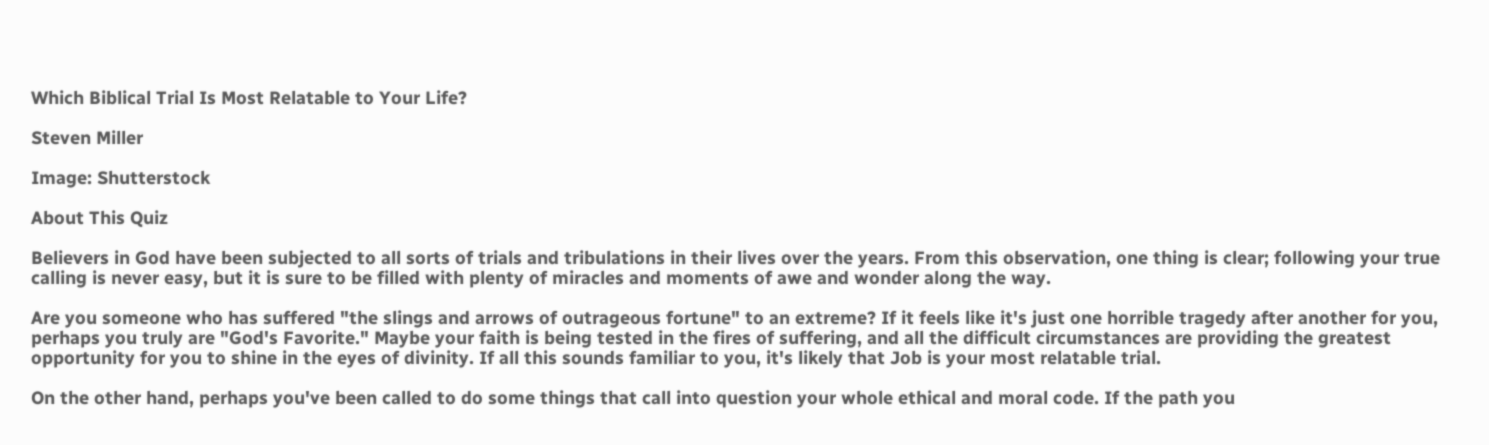Which Biblical Trial Is Most Relatable to Your Life?

Steven Miller

Image: Shutterstock

About This Quiz

Believers in God have been subjected to all sorts of trials and tribulations in their lives over the years. From this observation, one thing is clear; following your true calling is never easy, but it is sure to be filled with plenty of miracles and moments of awe and wonder along the way.

Are you someone who has suffered "the slings and arrows of outrageous fortune" to an extreme? If it feels like it's just one horrible tragedy after another for you, perhaps you truly are "God's Favorite." Maybe your faith is being tested in the fires of suffering, and all the difficult circumstances are providing the greatest opportunity for you to shine in the eyes of divinity. If all this sounds familiar to you, it's likely that Job is your most relatable trial.

On the other hand, perhaps you've been called to do some things that call into question your whole ethical and moral code. If the path you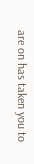are on has taken you to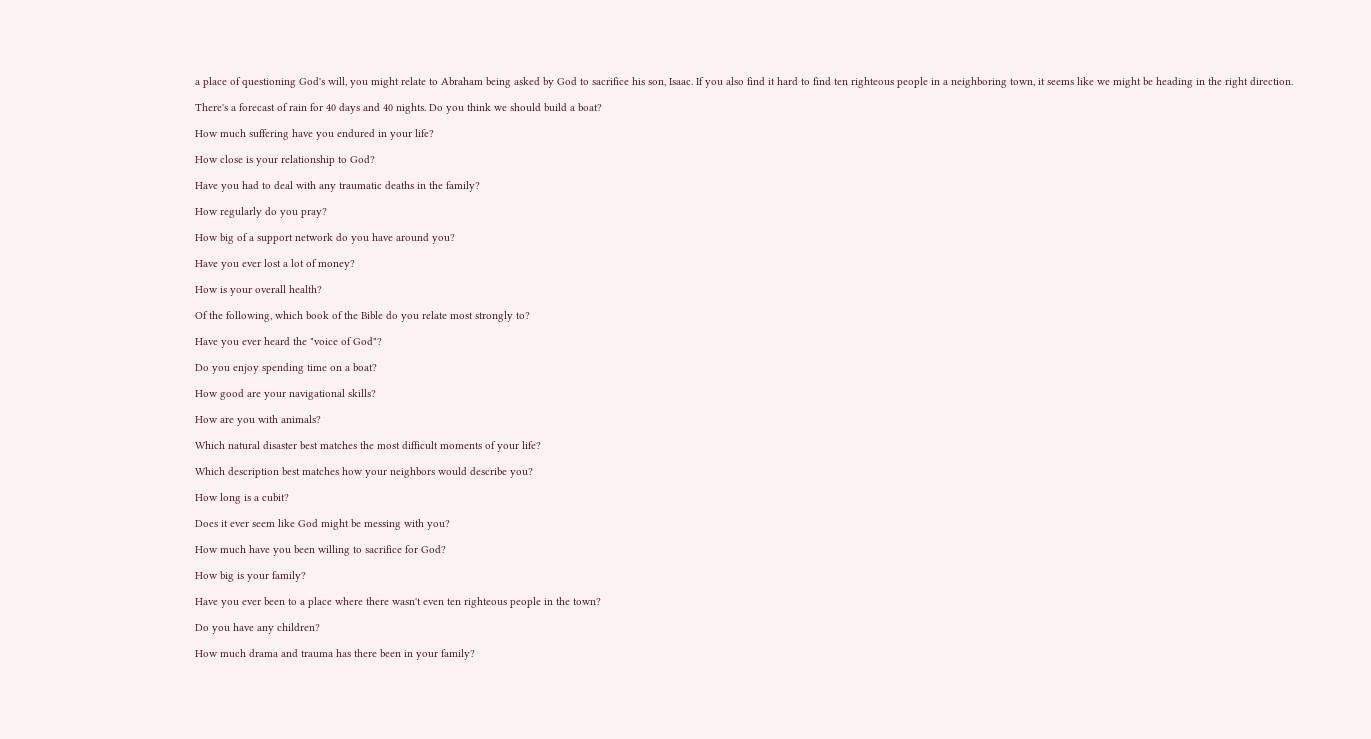a place of questioning God's will, you might relate to Abraham being asked by God to sacrifice his son, Isaac. If you also find it hard to find ten righteous people in a neighboring town, it seems like we might be heading in the right direction.

There's a forecast of rain for 40 days and 40 nights. Do you think we should build a boat?

How much suffering have you endured in your life?

How close is your relationship to God?

Have you had to deal with any traumatic deaths in the family?

How regularly do you pray?

How big of a support network do you have around you?

Have you ever lost a lot of money?

How is your overall health?

Of the following, which book of the Bible do you relate most strongly to?

Have you ever heard the "voice of God"?

Do you enjoy spending time on a boat?

How good are your navigational skills?

How are you with animals?

Which natural disaster best matches the most difficult moments of your life?

Which description best matches how your neighbors would describe you?

How long is a cubit?

Does it ever seem like God might be messing with you?

How much have you been willing to sacrifice for God?

How big is your family?

Have you ever been to a place where there wasn't even ten righteous people in the town?

Do you have any children?

How much drama and trauma has there been in your family?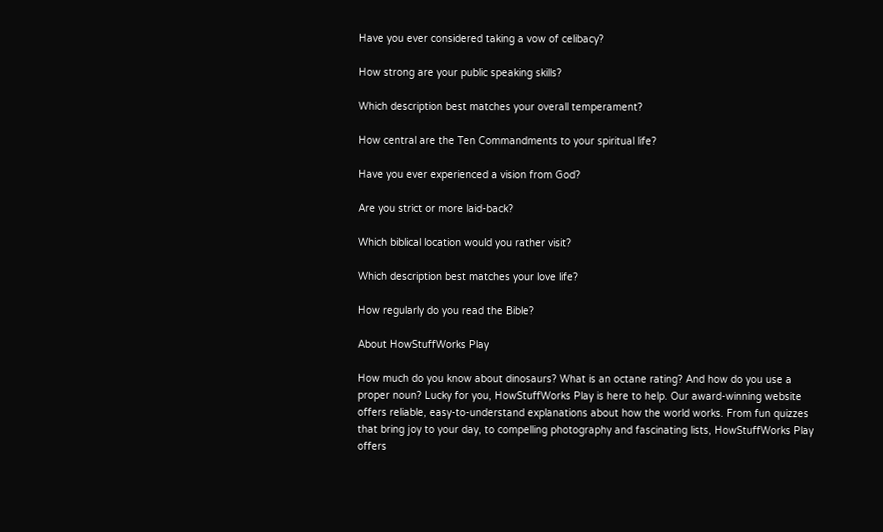Have you ever considered taking a vow of celibacy?

How strong are your public speaking skills?

Which description best matches your overall temperament?

How central are the Ten Commandments to your spiritual life?

Have you ever experienced a vision from God?

Are you strict or more laid-back?

Which biblical location would you rather visit?

Which description best matches your love life?

How regularly do you read the Bible?

About HowStuffWorks Play

How much do you know about dinosaurs? What is an octane rating? And how do you use a proper noun? Lucky for you, HowStuffWorks Play is here to help. Our award-winning website offers reliable, easy-to-understand explanations about how the world works. From fun quizzes that bring joy to your day, to compelling photography and fascinating lists, HowStuffWorks Play offers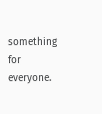something for everyone.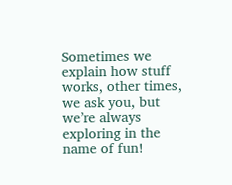Sometimes we explain how stuff works, other times, we ask you, but we’re always exploring in the name of fun!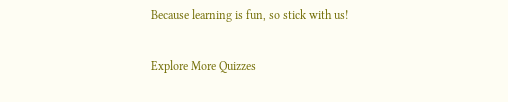Because learning is fun, so stick with us!

Explore More Quizzes